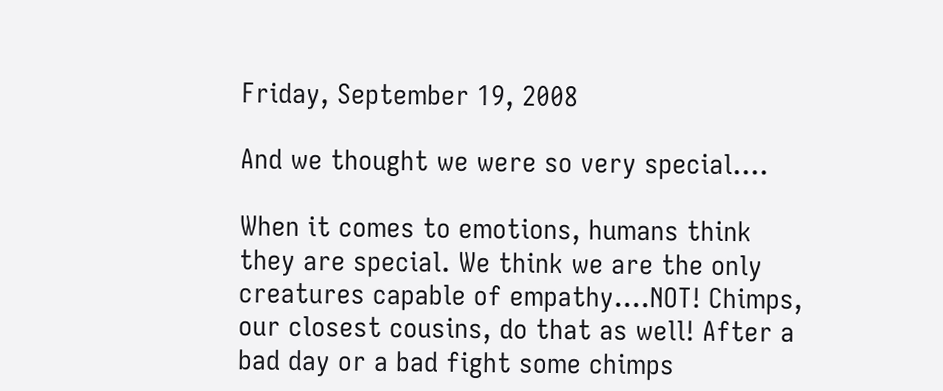Friday, September 19, 2008

And we thought we were so very special....

When it comes to emotions, humans think they are special. We think we are the only creatures capable of empathy....NOT! Chimps, our closest cousins, do that as well! After a bad day or a bad fight some chimps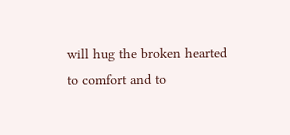will hug the broken hearted to comfort and to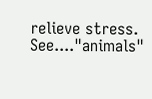relieve stress. See...."animals"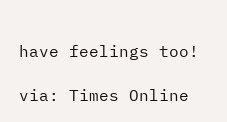have feelings too!

via: Times Online